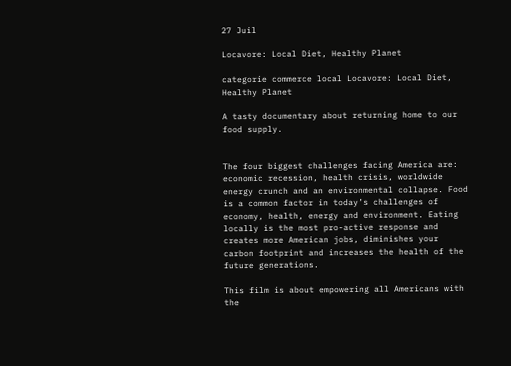27 Juil

Locavore: Local Diet, Healthy Planet

categorie commerce local Locavore: Local Diet, Healthy Planet

A tasty documentary about returning home to our food supply.


The four biggest challenges facing America are: economic recession, health crisis, worldwide energy crunch and an environmental collapse. Food is a common factor in today’s challenges of economy, health, energy and environment. Eating locally is the most pro-active response and creates more American jobs, diminishes your carbon footprint and increases the health of the future generations.

This film is about empowering all Americans with the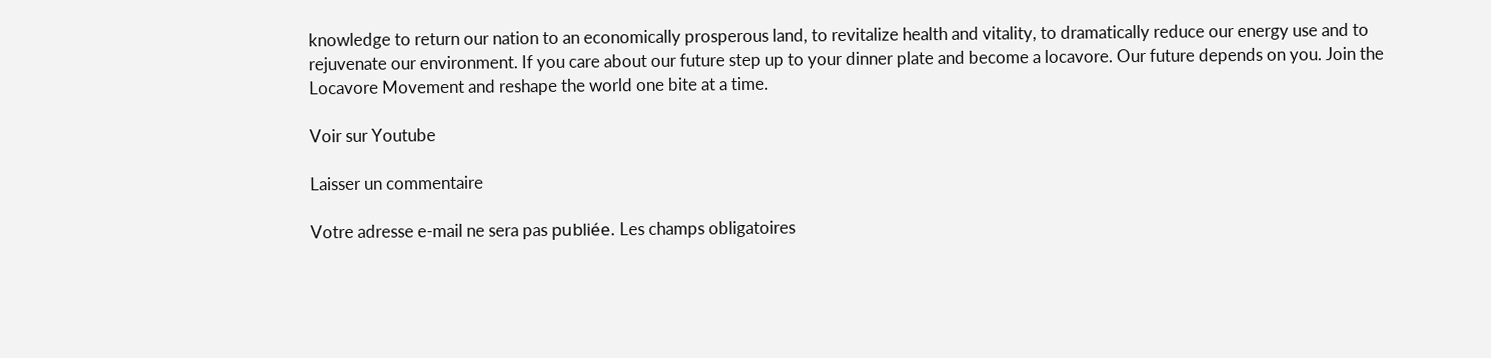knowledge to return our nation to an economically prosperous land, to revitalize health and vitality, to dramatically reduce our energy use and to rejuvenate our environment. If you care about our future step up to your dinner plate and become a locavore. Our future depends on you. Join the Locavore Movement and reshape the world one bite at a time.

Voir sur Youtube

Laisser un commentaire

Votre adresse e-mail ne sera pas publiée. Les champs obligatoires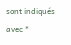sont indiqués avec *